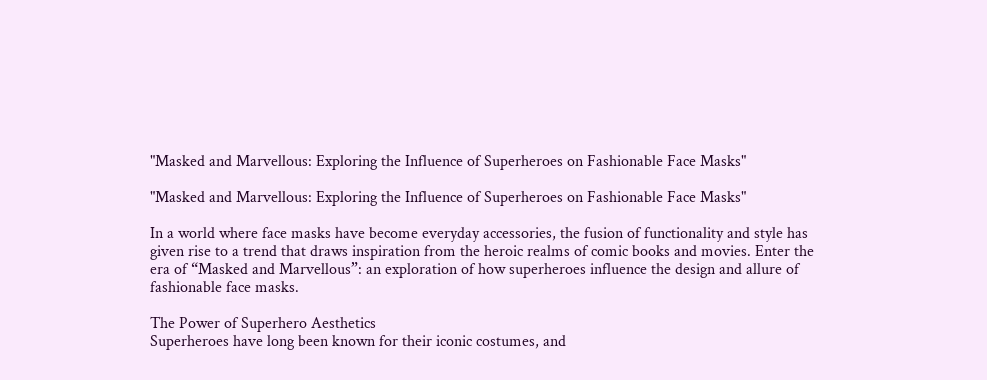"Masked and Marvellous: Exploring the Influence of Superheroes on Fashionable Face Masks"

"Masked and Marvellous: Exploring the Influence of Superheroes on Fashionable Face Masks"

In a world where face masks have become everyday accessories, the fusion of functionality and style has given rise to a trend that draws inspiration from the heroic realms of comic books and movies. Enter the era of “Masked and Marvellous”: an exploration of how superheroes influence the design and allure of fashionable face masks.

The Power of Superhero Aesthetics
Superheroes have long been known for their iconic costumes, and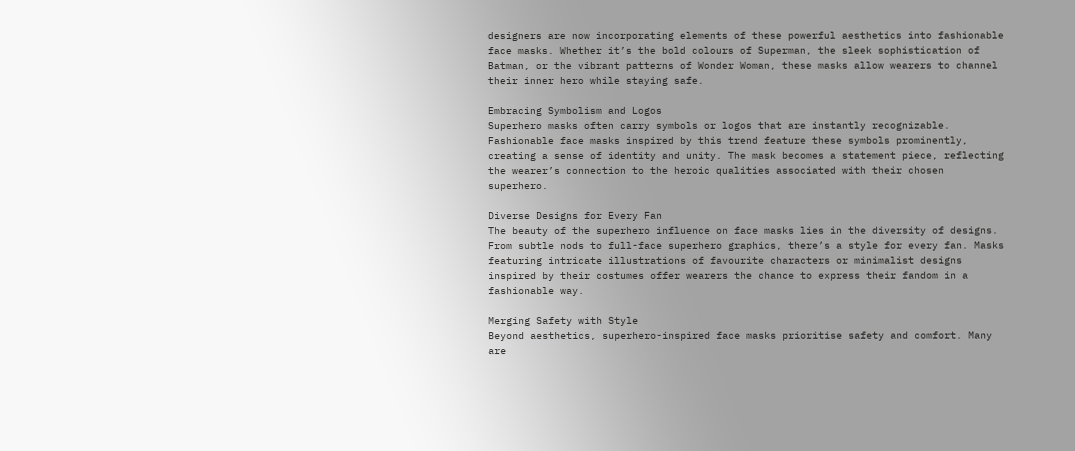designers are now incorporating elements of these powerful aesthetics into fashionable face masks. Whether it’s the bold colours of Superman, the sleek sophistication of Batman, or the vibrant patterns of Wonder Woman, these masks allow wearers to channel their inner hero while staying safe.

Embracing Symbolism and Logos
Superhero masks often carry symbols or logos that are instantly recognizable. Fashionable face masks inspired by this trend feature these symbols prominently, creating a sense of identity and unity. The mask becomes a statement piece, reflecting the wearer’s connection to the heroic qualities associated with their chosen superhero.

Diverse Designs for Every Fan
The beauty of the superhero influence on face masks lies in the diversity of designs. From subtle nods to full-face superhero graphics, there’s a style for every fan. Masks featuring intricate illustrations of favourite characters or minimalist designs inspired by their costumes offer wearers the chance to express their fandom in a fashionable way.

Merging Safety with Style
Beyond aesthetics, superhero-inspired face masks prioritise safety and comfort. Many are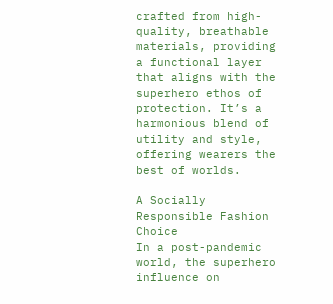crafted from high-quality, breathable materials, providing a functional layer that aligns with the superhero ethos of protection. It’s a harmonious blend of utility and style, offering wearers the best of worlds.

A Socially Responsible Fashion Choice
In a post-pandemic world, the superhero influence on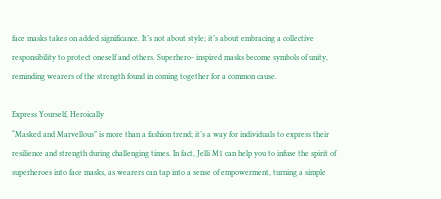face masks takes on added significance. It’s not about style; it’s about embracing a collective responsibility to protect oneself and others. Superhero- inspired masks become symbols of unity, reminding wearers of the strength found in coming together for a common cause.

Express Yourself, Heroically
“Masked and Marvellous” is more than a fashion trend; it’s a way for individuals to express their resilience and strength during challenging times. In fact, Jelli M1 can help you to infuse the spirit of superheroes into face masks, as wearers can tap into a sense of empowerment, turning a simple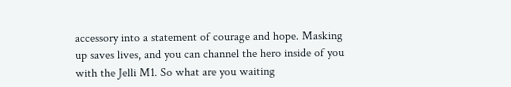accessory into a statement of courage and hope. Masking up saves lives, and you can channel the hero inside of you with the Jelli M1. So what are you waiting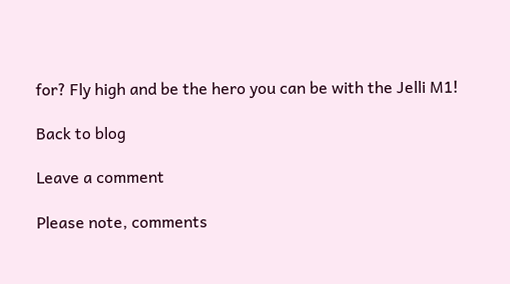for? Fly high and be the hero you can be with the Jelli M1!

Back to blog

Leave a comment

Please note, comments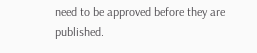need to be approved before they are published.